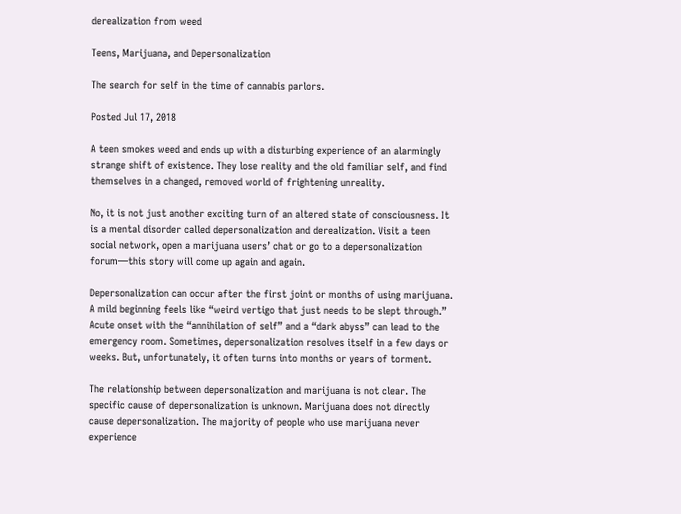derealization from weed

Teens, Marijuana, and Depersonalization

The search for self in the time of cannabis parlors.

Posted Jul 17, 2018

A teen smokes weed and ends up with a disturbing experience of an alarmingly strange shift of existence. They lose reality and the old familiar self, and find themselves in a changed, removed world of frightening unreality.

No, it is not just another exciting turn of an altered state of consciousness. It is a mental disorder called depersonalization and derealization. Visit a teen social network, open a marijuana users’ chat or go to a depersonalization forum—this story will come up again and again.

Depersonalization can occur after the first joint or months of using marijuana. A mild beginning feels like “weird vertigo that just needs to be slept through.” Acute onset with the “annihilation of self” and a “dark abyss” can lead to the emergency room. Sometimes, depersonalization resolves itself in a few days or weeks. But, unfortunately, it often turns into months or years of torment.

The relationship between depersonalization and marijuana is not clear. The specific cause of depersonalization is unknown. Marijuana does not directly cause depersonalization. The majority of people who use marijuana never experience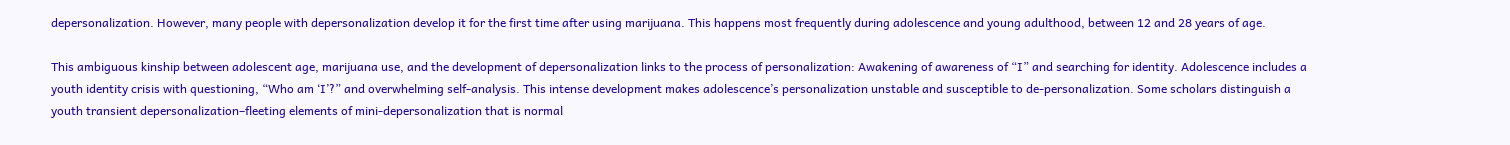depersonalization. However, many people with depersonalization develop it for the first time after using marijuana. This happens most frequently during adolescence and young adulthood, between 12 and 28 years of age.

This ambiguous kinship between adolescent age, marijuana use, and the development of depersonalization links to the process of personalization: Awakening of awareness of “I” and searching for identity. Adolescence includes a youth identity crisis with questioning, “Who am ‘I’?” and overwhelming self-analysis. This intense development makes adolescence’s personalization unstable and susceptible to de-personalization. Some scholars distinguish a youth transient depersonalization–fleeting elements of mini-depersonalization that is normal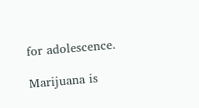for adolescence.

Marijuana is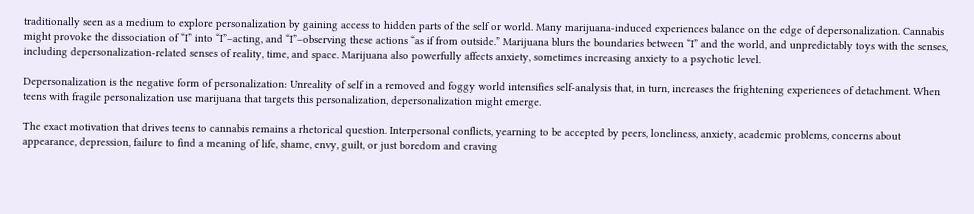traditionally seen as a medium to explore personalization by gaining access to hidden parts of the self or world. Many marijuana-induced experiences balance on the edge of depersonalization. Cannabis might provoke the dissociation of “I” into “I”–acting, and “I”–observing these actions “as if from outside.” Marijuana blurs the boundaries between “I” and the world, and unpredictably toys with the senses, including depersonalization-related senses of reality, time, and space. Marijuana also powerfully affects anxiety, sometimes increasing anxiety to a psychotic level.

Depersonalization is the negative form of personalization: Unreality of self in a removed and foggy world intensifies self-analysis that, in turn, increases the frightening experiences of detachment. When teens with fragile personalization use marijuana that targets this personalization, depersonalization might emerge.

The exact motivation that drives teens to cannabis remains a rhetorical question. Interpersonal conflicts, yearning to be accepted by peers, loneliness, anxiety, academic problems, concerns about appearance, depression, failure to find a meaning of life, shame, envy, guilt, or just boredom and craving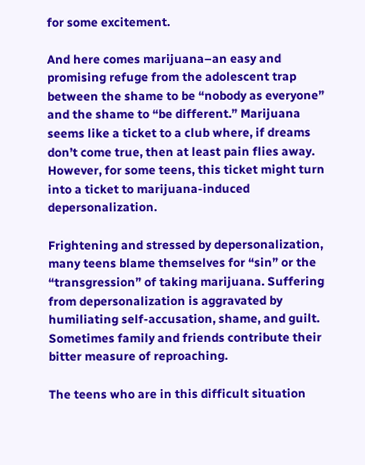for some excitement.

And here comes marijuana–an easy and promising refuge from the adolescent trap between the shame to be “nobody as everyone” and the shame to “be different.” Marijuana seems like a ticket to a club where, if dreams don’t come true, then at least pain flies away. However, for some teens, this ticket might turn into a ticket to marijuana-induced depersonalization.

Frightening and stressed by depersonalization, many teens blame themselves for “sin” or the “transgression” of taking marijuana. Suffering from depersonalization is aggravated by humiliating self-accusation, shame, and guilt. Sometimes family and friends contribute their bitter measure of reproaching.

The teens who are in this difficult situation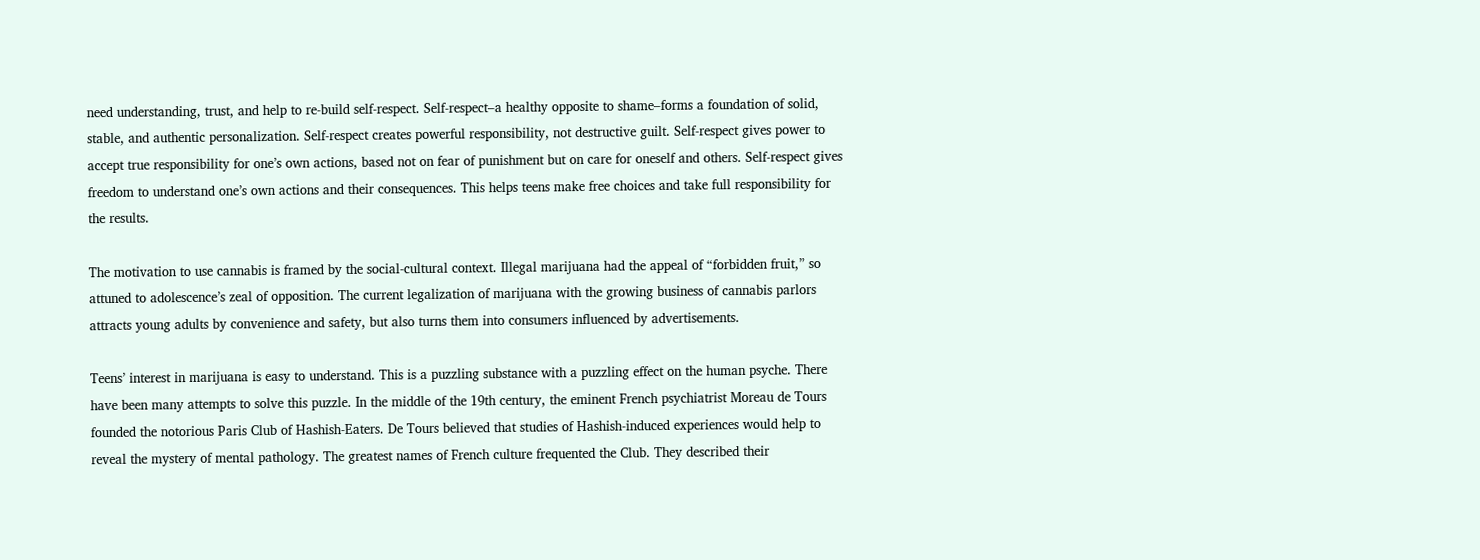need understanding, trust, and help to re-build self-respect. Self-respect–a healthy opposite to shame–forms a foundation of solid, stable, and authentic personalization. Self-respect creates powerful responsibility, not destructive guilt. Self-respect gives power to accept true responsibility for one’s own actions, based not on fear of punishment but on care for oneself and others. Self-respect gives freedom to understand one’s own actions and their consequences. This helps teens make free choices and take full responsibility for the results.

The motivation to use cannabis is framed by the social-cultural context. Illegal marijuana had the appeal of “forbidden fruit,” so attuned to adolescence’s zeal of opposition. The current legalization of marijuana with the growing business of cannabis parlors attracts young adults by convenience and safety, but also turns them into consumers influenced by advertisements.

Teens’ interest in marijuana is easy to understand. This is a puzzling substance with a puzzling effect on the human psyche. There have been many attempts to solve this puzzle. In the middle of the 19th century, the eminent French psychiatrist Moreau de Tours founded the notorious Paris Club of Hashish-Eaters. De Tours believed that studies of Hashish-induced experiences would help to reveal the mystery of mental pathology. The greatest names of French culture frequented the Club. They described their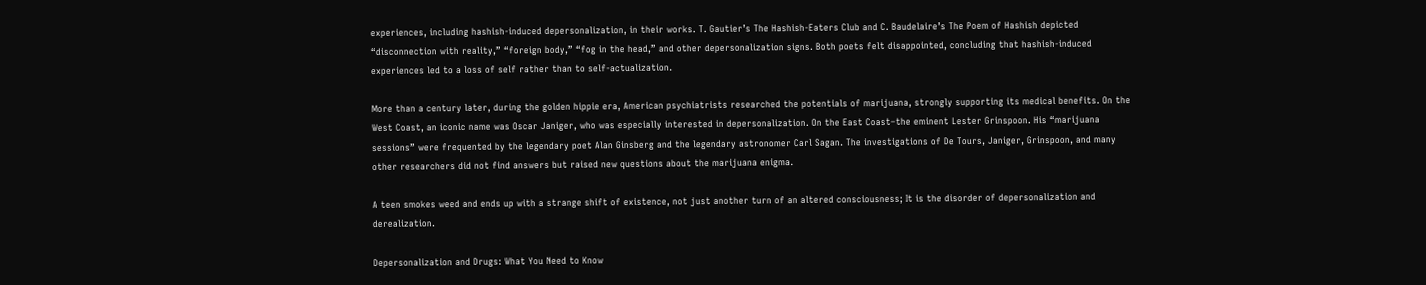experiences, including hashish-induced depersonalization, in their works. T. Gautier’s The Hashish-Eaters Club and C. Baudelaire’s The Poem of Hashish depicted “disconnection with reality,” “foreign body,” “fog in the head,” and other depersonalization signs. Both poets felt disappointed, concluding that hashish-induced experiences led to a loss of self rather than to self-actualization.

More than a century later, during the golden hippie era, American psychiatrists researched the potentials of marijuana, strongly supporting its medical benefits. On the West Coast, an iconic name was Oscar Janiger, who was especially interested in depersonalization. On the East Coast–the eminent Lester Grinspoon. His “marijuana sessions” were frequented by the legendary poet Alan Ginsberg and the legendary astronomer Carl Sagan. The investigations of De Tours, Janiger, Grinspoon, and many other researchers did not find answers but raised new questions about the marijuana enigma.

A teen smokes weed and ends up with a strange shift of existence, not just another turn of an altered consciousness; It is the disorder of depersonalization and derealization.

Depersonalization and Drugs: What You Need to Know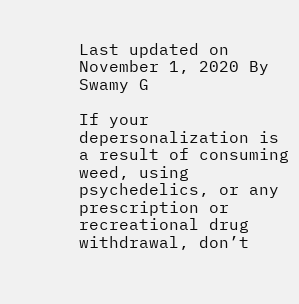Last updated on November 1, 2020 By Swamy G

If your depersonalization is a result of consuming weed, using psychedelics, or any prescription or recreational drug withdrawal, don’t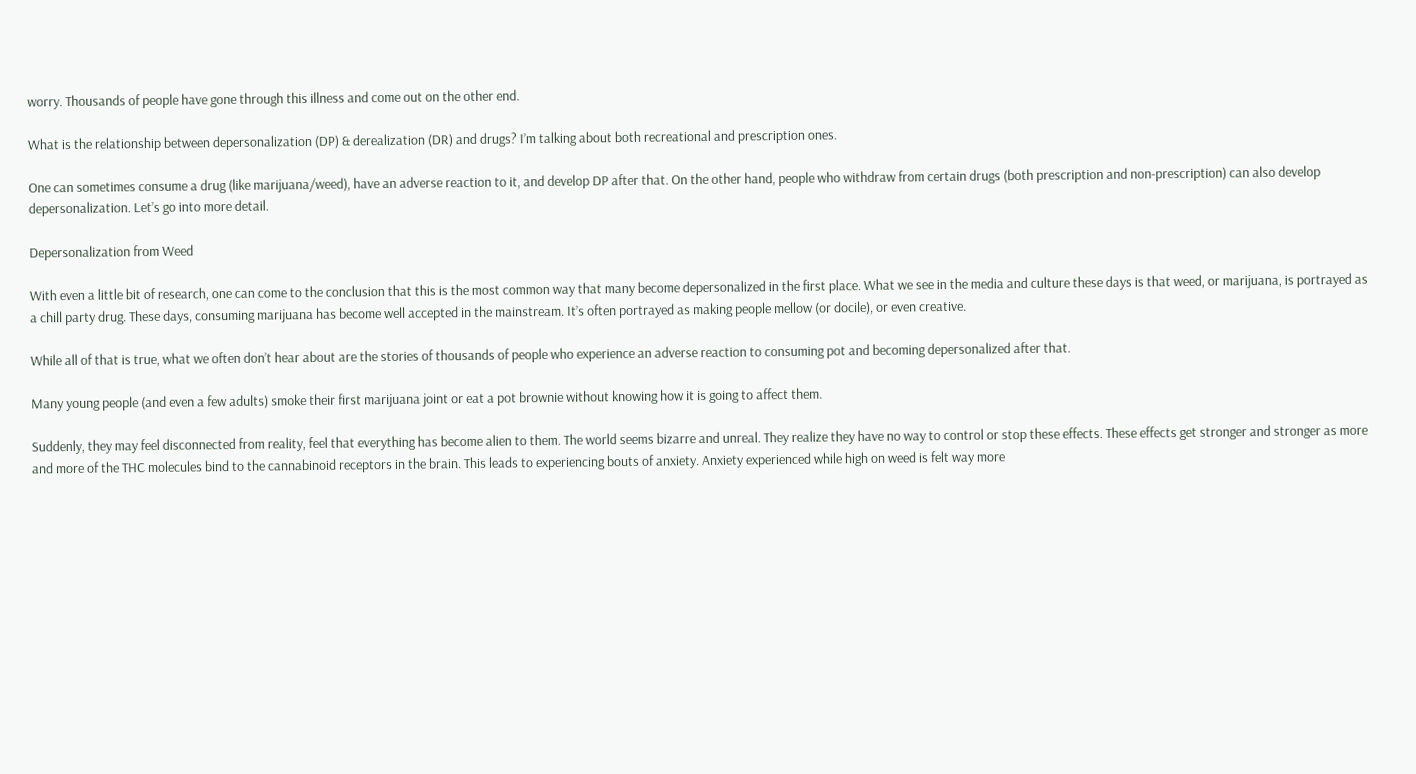worry. Thousands of people have gone through this illness and come out on the other end.

What is the relationship between depersonalization (DP) & derealization (DR) and drugs? I’m talking about both recreational and prescription ones.

One can sometimes consume a drug (like marijuana/weed), have an adverse reaction to it, and develop DP after that. On the other hand, people who withdraw from certain drugs (both prescription and non-prescription) can also develop depersonalization. Let’s go into more detail.

Depersonalization from Weed

With even a little bit of research, one can come to the conclusion that this is the most common way that many become depersonalized in the first place. What we see in the media and culture these days is that weed, or marijuana, is portrayed as a chill party drug. These days, consuming marijuana has become well accepted in the mainstream. It’s often portrayed as making people mellow (or docile), or even creative.

While all of that is true, what we often don’t hear about are the stories of thousands of people who experience an adverse reaction to consuming pot and becoming depersonalized after that.

Many young people (and even a few adults) smoke their first marijuana joint or eat a pot brownie without knowing how it is going to affect them.

Suddenly, they may feel disconnected from reality, feel that everything has become alien to them. The world seems bizarre and unreal. They realize they have no way to control or stop these effects. These effects get stronger and stronger as more and more of the THC molecules bind to the cannabinoid receptors in the brain. This leads to experiencing bouts of anxiety. Anxiety experienced while high on weed is felt way more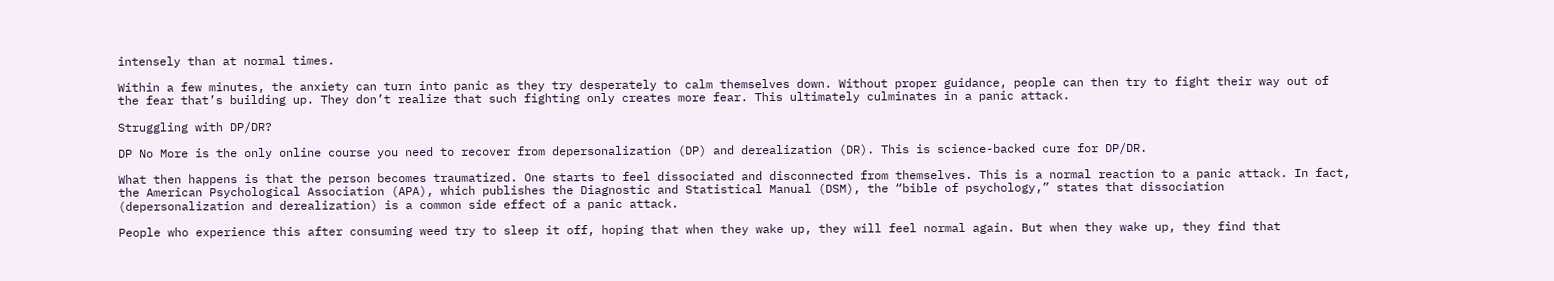intensely than at normal times.

Within a few minutes, the anxiety can turn into panic as they try desperately to calm themselves down. Without proper guidance, people can then try to fight their way out of the fear that’s building up. They don’t realize that such fighting only creates more fear. This ultimately culminates in a panic attack.

Struggling with DP/DR?

DP No More is the only online course you need to recover from depersonalization (DP) and derealization (DR). This is science-backed cure for DP/DR.

What then happens is that the person becomes traumatized. One starts to feel dissociated and disconnected from themselves. This is a normal reaction to a panic attack. In fact, the American Psychological Association (APA), which publishes the Diagnostic and Statistical Manual (DSM), the “bible of psychology,” states that dissociation (depersonalization and derealization) is a common side effect of a panic attack.

People who experience this after consuming weed try to sleep it off, hoping that when they wake up, they will feel normal again. But when they wake up, they find that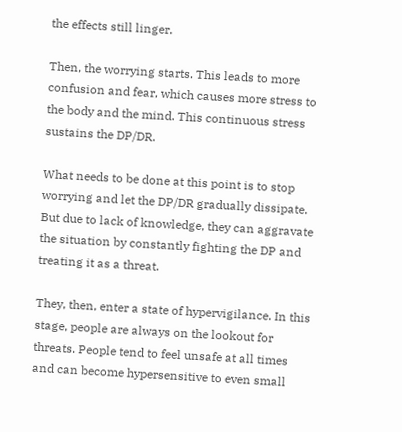the effects still linger.

Then, the worrying starts. This leads to more confusion and fear, which causes more stress to the body and the mind. This continuous stress sustains the DP/DR.

What needs to be done at this point is to stop worrying and let the DP/DR gradually dissipate. But due to lack of knowledge, they can aggravate the situation by constantly fighting the DP and treating it as a threat.

They, then, enter a state of hypervigilance. In this stage, people are always on the lookout for threats. People tend to feel unsafe at all times and can become hypersensitive to even small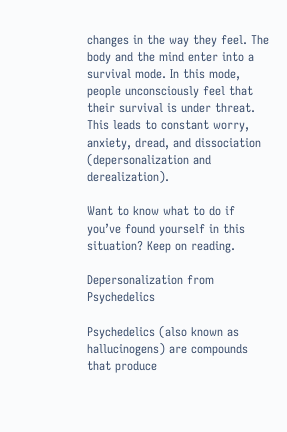changes in the way they feel. The body and the mind enter into a survival mode. In this mode, people unconsciously feel that their survival is under threat. This leads to constant worry, anxiety, dread, and dissociation (depersonalization and derealization).

Want to know what to do if you’ve found yourself in this situation? Keep on reading.

Depersonalization from Psychedelics

Psychedelics (also known as hallucinogens) are compounds that produce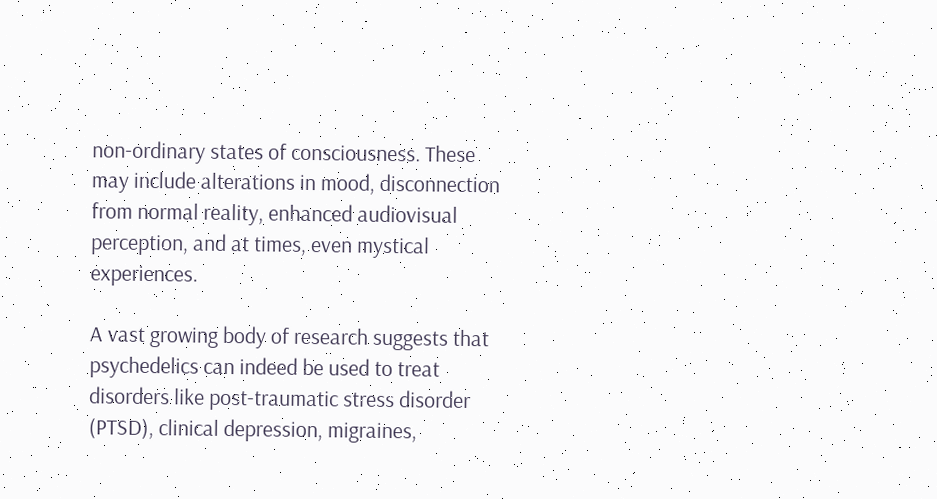non-ordinary states of consciousness. These may include alterations in mood, disconnection from normal reality, enhanced audiovisual perception, and at times, even mystical experiences.

A vast growing body of research suggests that psychedelics can indeed be used to treat disorders like post-traumatic stress disorder (PTSD), clinical depression, migraines,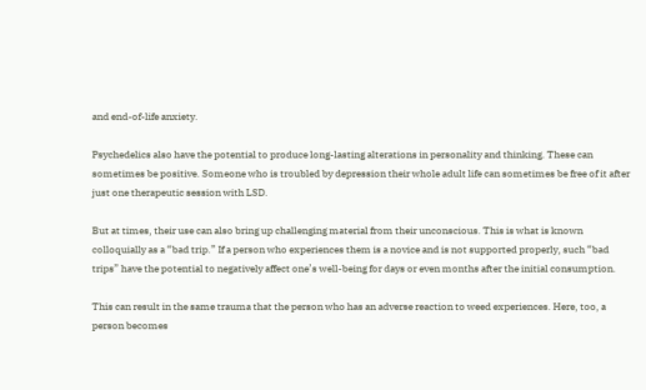and end-of-life anxiety.

Psychedelics also have the potential to produce long-lasting alterations in personality and thinking. These can sometimes be positive. Someone who is troubled by depression their whole adult life can sometimes be free of it after just one therapeutic session with LSD.

But at times, their use can also bring up challenging material from their unconscious. This is what is known colloquially as a “bad trip.” If a person who experiences them is a novice and is not supported properly, such “bad trips” have the potential to negatively affect one’s well-being for days or even months after the initial consumption.

This can result in the same trauma that the person who has an adverse reaction to weed experiences. Here, too, a person becomes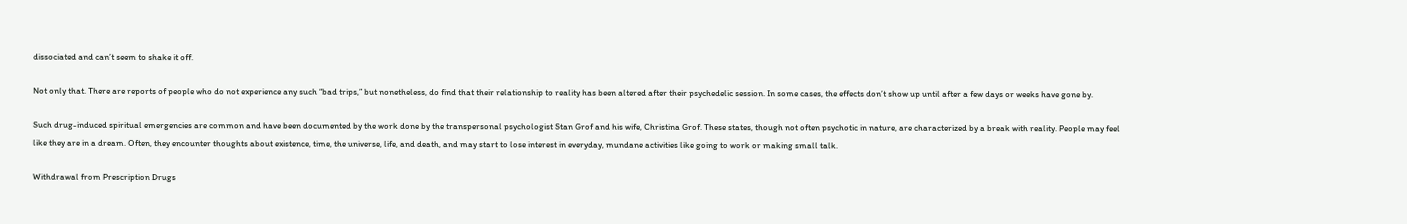dissociated and can’t seem to shake it off.

Not only that. There are reports of people who do not experience any such “bad trips,” but nonetheless, do find that their relationship to reality has been altered after their psychedelic session. In some cases, the effects don’t show up until after a few days or weeks have gone by.

Such drug-induced spiritual emergencies are common and have been documented by the work done by the transpersonal psychologist Stan Grof and his wife, Christina Grof. These states, though not often psychotic in nature, are characterized by a break with reality. People may feel like they are in a dream. Often, they encounter thoughts about existence, time, the universe, life, and death, and may start to lose interest in everyday, mundane activities like going to work or making small talk.

Withdrawal from Prescription Drugs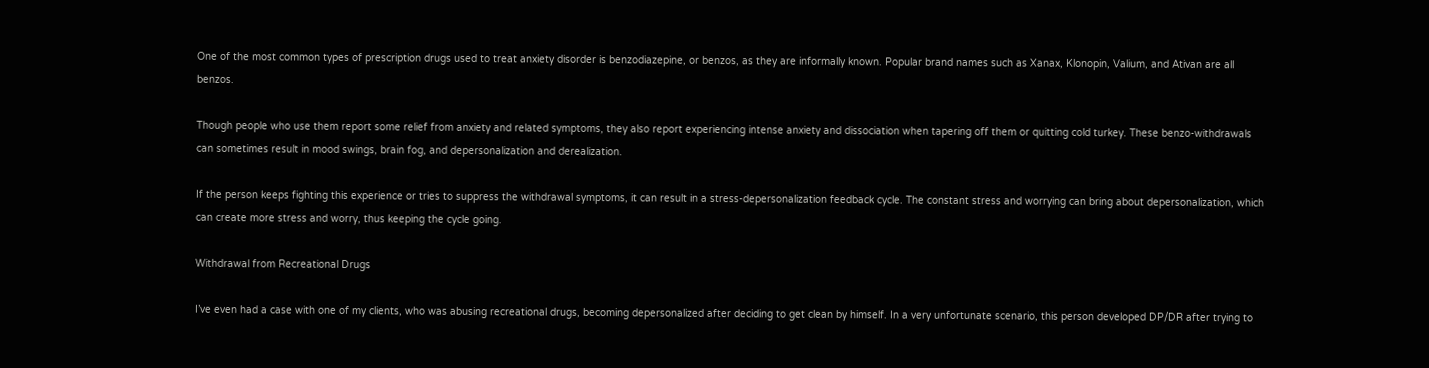One of the most common types of prescription drugs used to treat anxiety disorder is benzodiazepine, or benzos, as they are informally known. Popular brand names such as Xanax, Klonopin, Valium, and Ativan are all benzos.

Though people who use them report some relief from anxiety and related symptoms, they also report experiencing intense anxiety and dissociation when tapering off them or quitting cold turkey. These benzo-withdrawals can sometimes result in mood swings, brain fog, and depersonalization and derealization.

If the person keeps fighting this experience or tries to suppress the withdrawal symptoms, it can result in a stress-depersonalization feedback cycle. The constant stress and worrying can bring about depersonalization, which can create more stress and worry, thus keeping the cycle going.

Withdrawal from Recreational Drugs

I’ve even had a case with one of my clients, who was abusing recreational drugs, becoming depersonalized after deciding to get clean by himself. In a very unfortunate scenario, this person developed DP/DR after trying to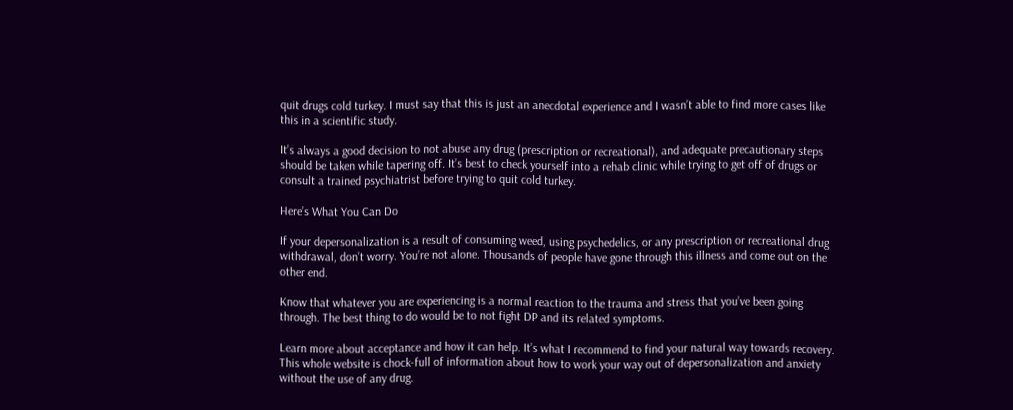quit drugs cold turkey. I must say that this is just an anecdotal experience and I wasn’t able to find more cases like this in a scientific study.

It’s always a good decision to not abuse any drug (prescription or recreational), and adequate precautionary steps should be taken while tapering off. It’s best to check yourself into a rehab clinic while trying to get off of drugs or consult a trained psychiatrist before trying to quit cold turkey.

Here’s What You Can Do

If your depersonalization is a result of consuming weed, using psychedelics, or any prescription or recreational drug withdrawal, don’t worry. You’re not alone. Thousands of people have gone through this illness and come out on the other end.

Know that whatever you are experiencing is a normal reaction to the trauma and stress that you’ve been going through. The best thing to do would be to not fight DP and its related symptoms.

Learn more about acceptance and how it can help. It’s what I recommend to find your natural way towards recovery. This whole website is chock-full of information about how to work your way out of depersonalization and anxiety without the use of any drug.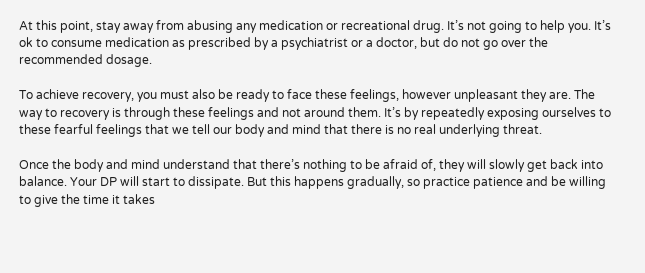At this point, stay away from abusing any medication or recreational drug. It’s not going to help you. It’s ok to consume medication as prescribed by a psychiatrist or a doctor, but do not go over the recommended dosage.

To achieve recovery, you must also be ready to face these feelings, however unpleasant they are. The way to recovery is through these feelings and not around them. It’s by repeatedly exposing ourselves to these fearful feelings that we tell our body and mind that there is no real underlying threat.

Once the body and mind understand that there’s nothing to be afraid of, they will slowly get back into balance. Your DP will start to dissipate. But this happens gradually, so practice patience and be willing to give the time it takes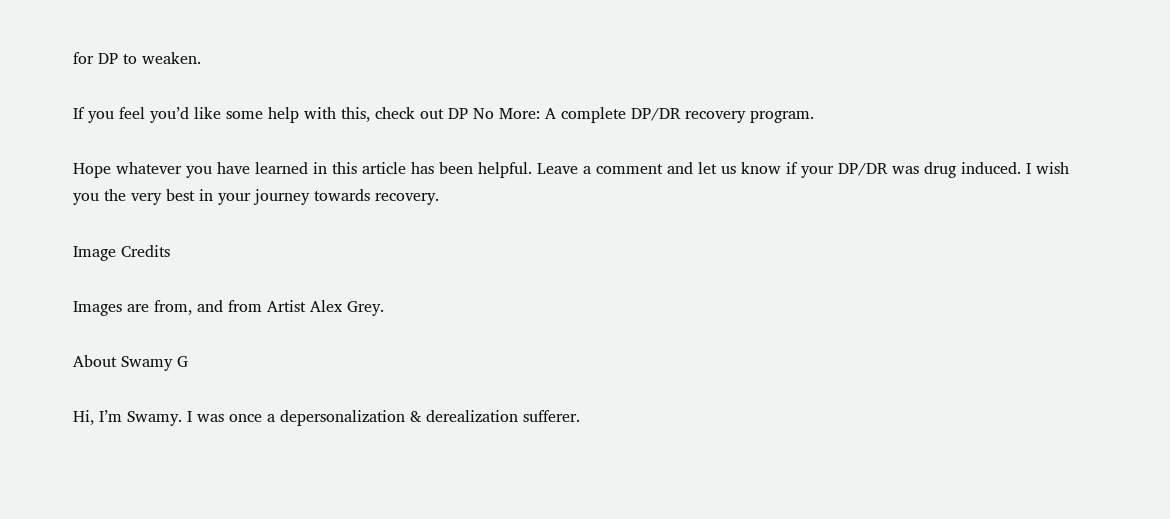for DP to weaken.

If you feel you’d like some help with this, check out DP No More: A complete DP/DR recovery program.

Hope whatever you have learned in this article has been helpful. Leave a comment and let us know if your DP/DR was drug induced. I wish you the very best in your journey towards recovery.

Image Credits

Images are from, and from Artist Alex Grey.

About Swamy G

Hi, I’m Swamy. I was once a depersonalization & derealization sufferer.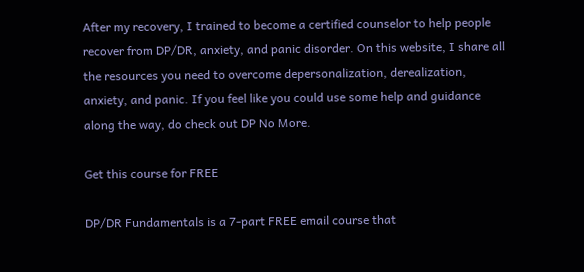After my recovery, I trained to become a certified counselor to help people recover from DP/DR, anxiety, and panic disorder. On this website, I share all the resources you need to overcome depersonalization, derealization, anxiety, and panic. If you feel like you could use some help and guidance along the way, do check out DP No More.

Get this course for FREE

DP/DR Fundamentals is a 7-part FREE email course that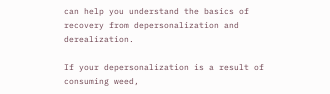can help you understand the basics of recovery from depersonalization and derealization.

If your depersonalization is a result of consuming weed,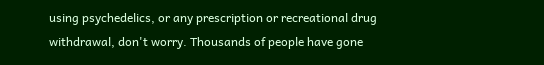using psychedelics, or any prescription or recreational drug withdrawal, don't worry. Thousands of people have gone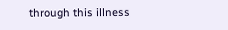through this illness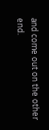and come out on the other end.